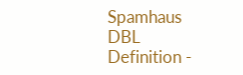Spamhaus DBL Definition -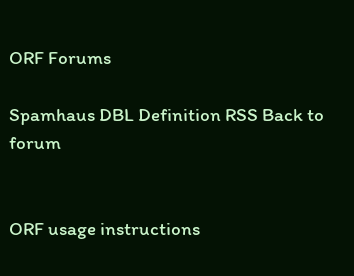ORF Forums

Spamhaus DBL Definition RSS Back to forum


ORF usage instructions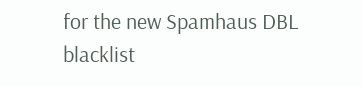for the new Spamhaus DBL blacklist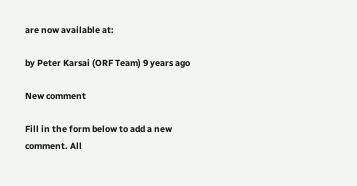are now available at:

by Peter Karsai (ORF Team) 9 years ago

New comment

Fill in the form below to add a new comment. All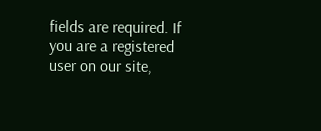fields are required. If you are a registered user on our site,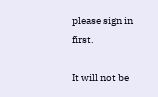please sign in first.

It will not be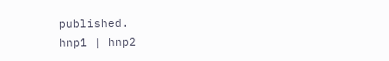published.
hnp1 | hnp2